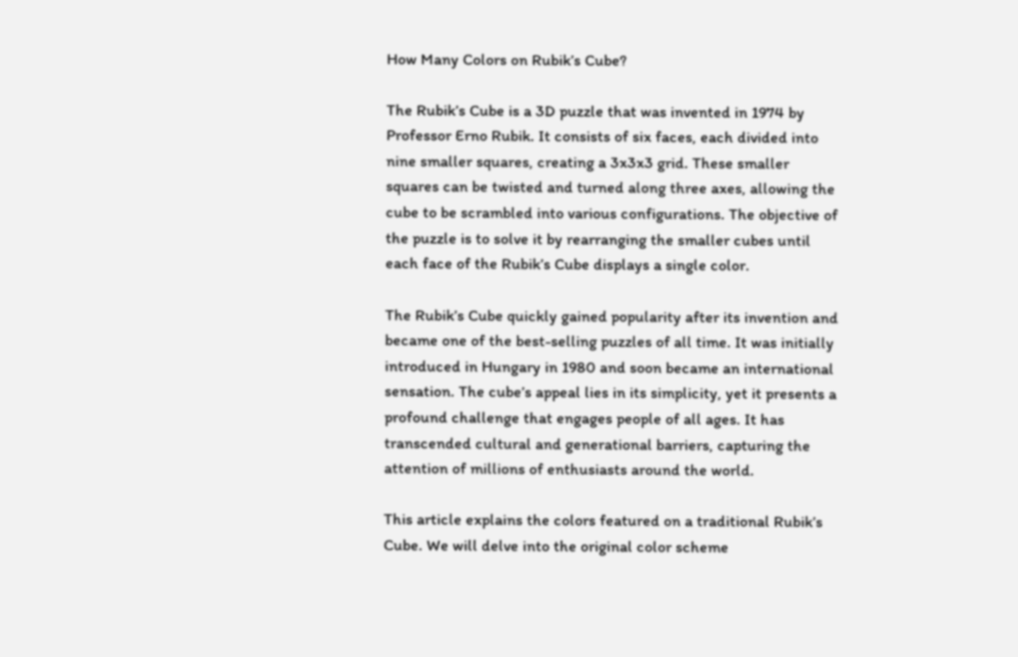How Many Colors on Rubik’s Cube?

The Rubik’s Cube is a 3D puzzle that was invented in 1974 by Professor Erno Rubik. It consists of six faces, each divided into nine smaller squares, creating a 3x3x3 grid. These smaller squares can be twisted and turned along three axes, allowing the cube to be scrambled into various configurations. The objective of the puzzle is to solve it by rearranging the smaller cubes until each face of the Rubik’s Cube displays a single color.

The Rubik’s Cube quickly gained popularity after its invention and became one of the best-selling puzzles of all time. It was initially introduced in Hungary in 1980 and soon became an international sensation. The cube’s appeal lies in its simplicity, yet it presents a profound challenge that engages people of all ages. It has transcended cultural and generational barriers, capturing the attention of millions of enthusiasts around the world.

This article explains the colors featured on a traditional Rubik’s Cube. We will delve into the original color scheme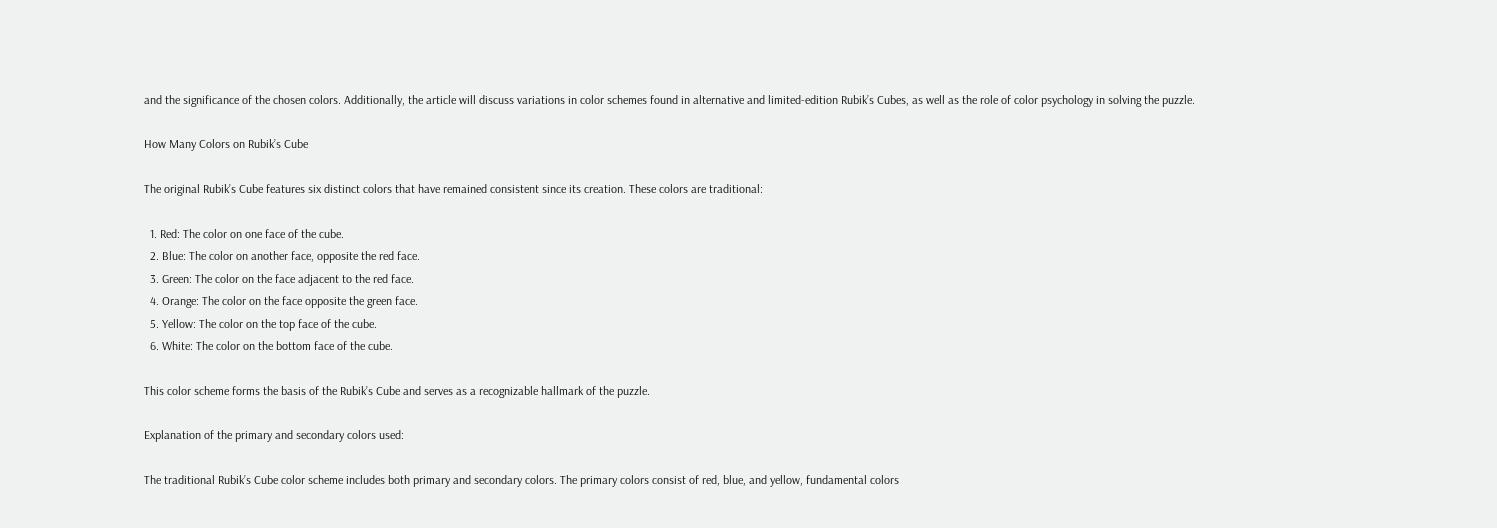and the significance of the chosen colors. Additionally, the article will discuss variations in color schemes found in alternative and limited-edition Rubik’s Cubes, as well as the role of color psychology in solving the puzzle.

How Many Colors on Rubik’s Cube

The original Rubik’s Cube features six distinct colors that have remained consistent since its creation. These colors are traditional:

  1. Red: The color on one face of the cube.
  2. Blue: The color on another face, opposite the red face.
  3. Green: The color on the face adjacent to the red face.
  4. Orange: The color on the face opposite the green face.
  5. Yellow: The color on the top face of the cube.
  6. White: The color on the bottom face of the cube.

This color scheme forms the basis of the Rubik’s Cube and serves as a recognizable hallmark of the puzzle.

Explanation of the primary and secondary colors used:

The traditional Rubik’s Cube color scheme includes both primary and secondary colors. The primary colors consist of red, blue, and yellow, fundamental colors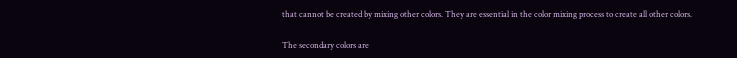that cannot be created by mixing other colors. They are essential in the color mixing process to create all other colors.

The secondary colors are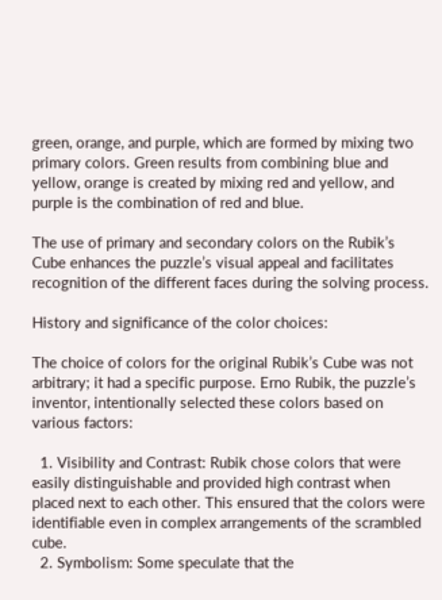green, orange, and purple, which are formed by mixing two primary colors. Green results from combining blue and yellow, orange is created by mixing red and yellow, and purple is the combination of red and blue.

The use of primary and secondary colors on the Rubik’s Cube enhances the puzzle’s visual appeal and facilitates recognition of the different faces during the solving process.

History and significance of the color choices:

The choice of colors for the original Rubik’s Cube was not arbitrary; it had a specific purpose. Erno Rubik, the puzzle’s inventor, intentionally selected these colors based on various factors:

  1. Visibility and Contrast: Rubik chose colors that were easily distinguishable and provided high contrast when placed next to each other. This ensured that the colors were identifiable even in complex arrangements of the scrambled cube.
  2. Symbolism: Some speculate that the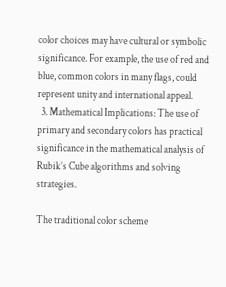color choices may have cultural or symbolic significance. For example, the use of red and blue, common colors in many flags, could represent unity and international appeal.
  3. Mathematical Implications: The use of primary and secondary colors has practical significance in the mathematical analysis of Rubik’s Cube algorithms and solving strategies.

The traditional color scheme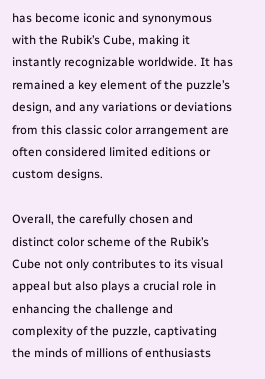has become iconic and synonymous with the Rubik’s Cube, making it instantly recognizable worldwide. It has remained a key element of the puzzle’s design, and any variations or deviations from this classic color arrangement are often considered limited editions or custom designs.

Overall, the carefully chosen and distinct color scheme of the Rubik’s Cube not only contributes to its visual appeal but also plays a crucial role in enhancing the challenge and complexity of the puzzle, captivating the minds of millions of enthusiasts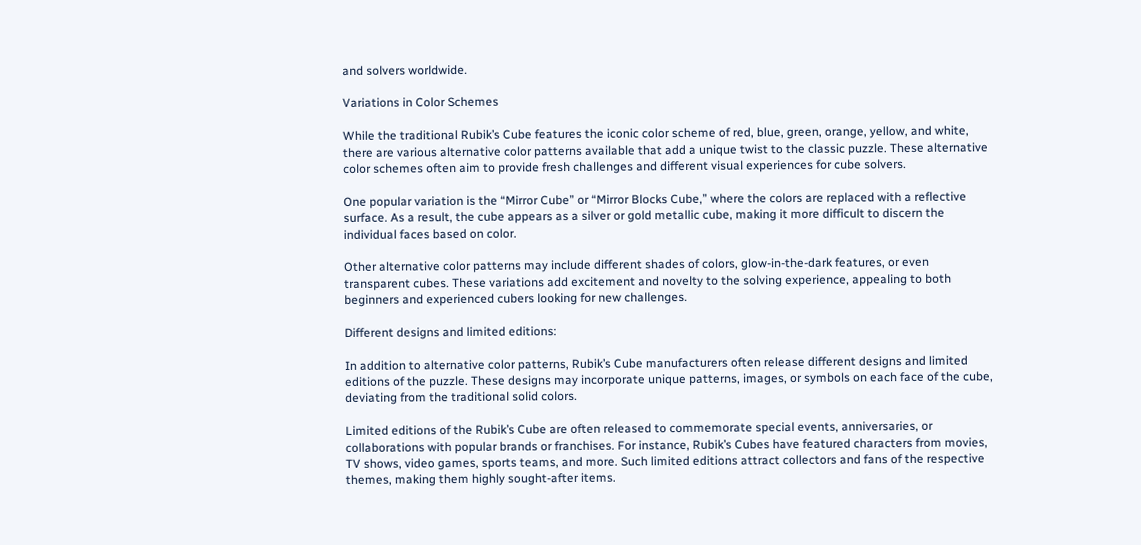and solvers worldwide.

Variations in Color Schemes

While the traditional Rubik’s Cube features the iconic color scheme of red, blue, green, orange, yellow, and white, there are various alternative color patterns available that add a unique twist to the classic puzzle. These alternative color schemes often aim to provide fresh challenges and different visual experiences for cube solvers.

One popular variation is the “Mirror Cube” or “Mirror Blocks Cube,” where the colors are replaced with a reflective surface. As a result, the cube appears as a silver or gold metallic cube, making it more difficult to discern the individual faces based on color.

Other alternative color patterns may include different shades of colors, glow-in-the-dark features, or even transparent cubes. These variations add excitement and novelty to the solving experience, appealing to both beginners and experienced cubers looking for new challenges.

Different designs and limited editions:

In addition to alternative color patterns, Rubik’s Cube manufacturers often release different designs and limited editions of the puzzle. These designs may incorporate unique patterns, images, or symbols on each face of the cube, deviating from the traditional solid colors.

Limited editions of the Rubik’s Cube are often released to commemorate special events, anniversaries, or collaborations with popular brands or franchises. For instance, Rubik’s Cubes have featured characters from movies, TV shows, video games, sports teams, and more. Such limited editions attract collectors and fans of the respective themes, making them highly sought-after items.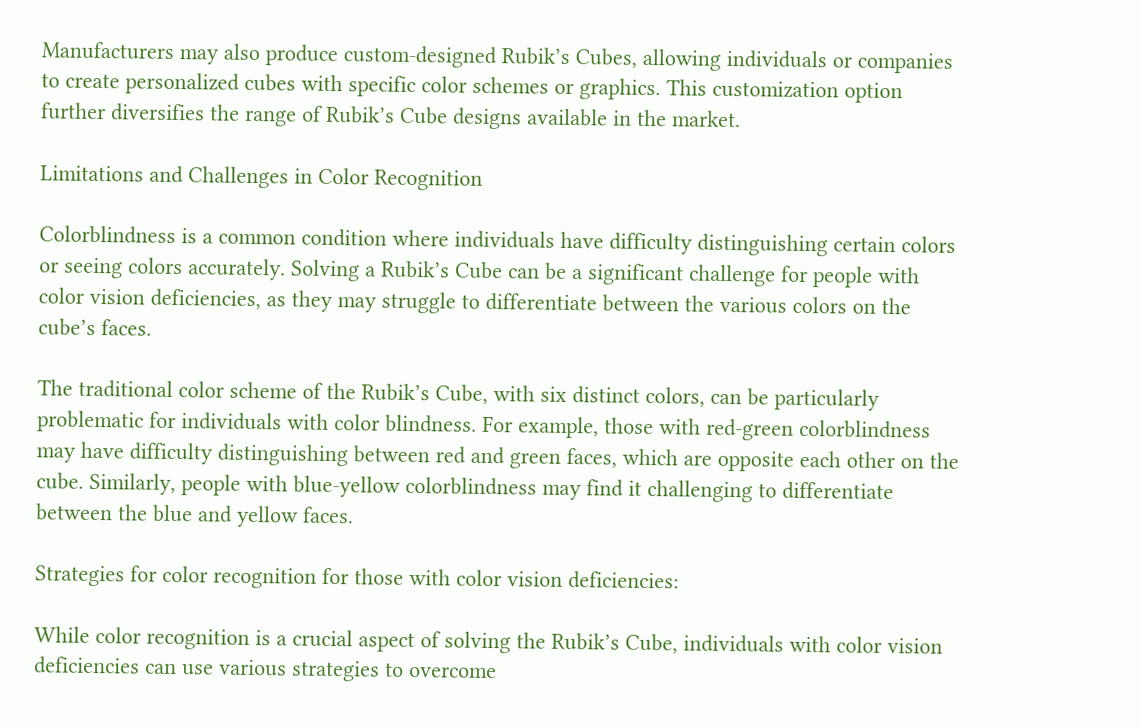Manufacturers may also produce custom-designed Rubik’s Cubes, allowing individuals or companies to create personalized cubes with specific color schemes or graphics. This customization option further diversifies the range of Rubik’s Cube designs available in the market.

Limitations and Challenges in Color Recognition

Colorblindness is a common condition where individuals have difficulty distinguishing certain colors or seeing colors accurately. Solving a Rubik’s Cube can be a significant challenge for people with color vision deficiencies, as they may struggle to differentiate between the various colors on the cube’s faces.

The traditional color scheme of the Rubik’s Cube, with six distinct colors, can be particularly problematic for individuals with color blindness. For example, those with red-green colorblindness may have difficulty distinguishing between red and green faces, which are opposite each other on the cube. Similarly, people with blue-yellow colorblindness may find it challenging to differentiate between the blue and yellow faces.

Strategies for color recognition for those with color vision deficiencies:

While color recognition is a crucial aspect of solving the Rubik’s Cube, individuals with color vision deficiencies can use various strategies to overcome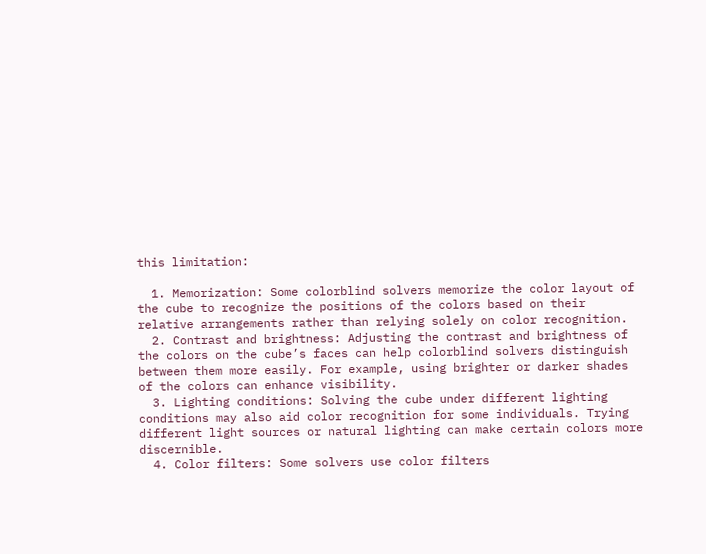this limitation:

  1. Memorization: Some colorblind solvers memorize the color layout of the cube to recognize the positions of the colors based on their relative arrangements rather than relying solely on color recognition.
  2. Contrast and brightness: Adjusting the contrast and brightness of the colors on the cube’s faces can help colorblind solvers distinguish between them more easily. For example, using brighter or darker shades of the colors can enhance visibility.
  3. Lighting conditions: Solving the cube under different lighting conditions may also aid color recognition for some individuals. Trying different light sources or natural lighting can make certain colors more discernible.
  4. Color filters: Some solvers use color filters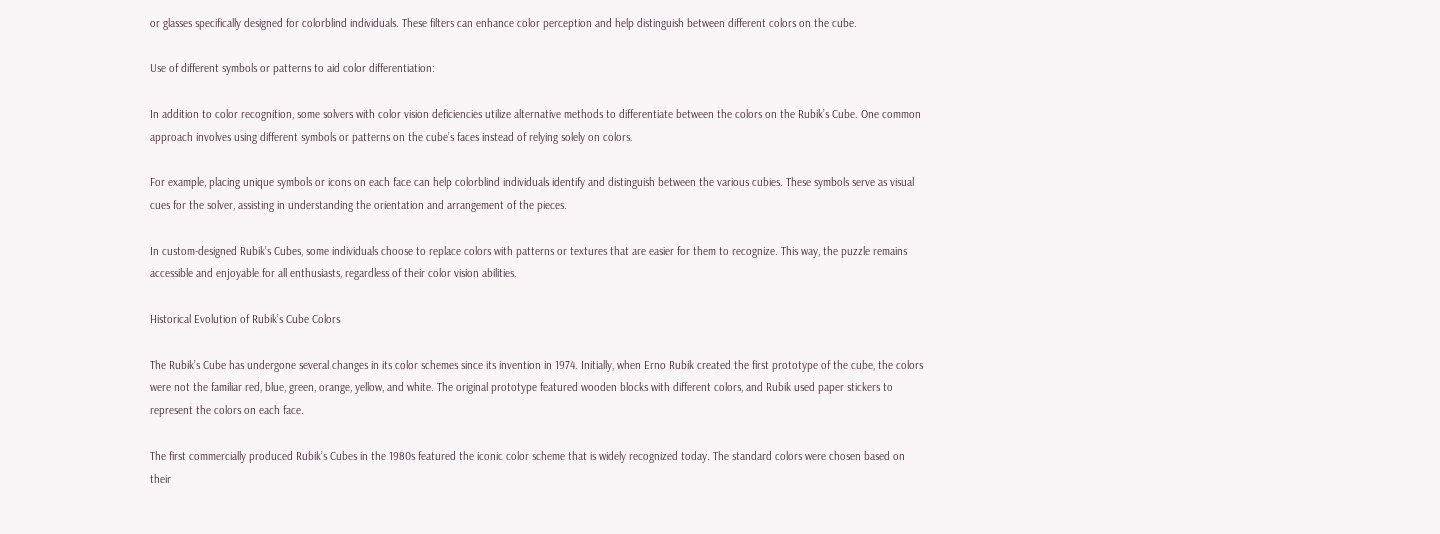or glasses specifically designed for colorblind individuals. These filters can enhance color perception and help distinguish between different colors on the cube.

Use of different symbols or patterns to aid color differentiation:

In addition to color recognition, some solvers with color vision deficiencies utilize alternative methods to differentiate between the colors on the Rubik’s Cube. One common approach involves using different symbols or patterns on the cube’s faces instead of relying solely on colors.

For example, placing unique symbols or icons on each face can help colorblind individuals identify and distinguish between the various cubies. These symbols serve as visual cues for the solver, assisting in understanding the orientation and arrangement of the pieces.

In custom-designed Rubik’s Cubes, some individuals choose to replace colors with patterns or textures that are easier for them to recognize. This way, the puzzle remains accessible and enjoyable for all enthusiasts, regardless of their color vision abilities.

Historical Evolution of Rubik’s Cube Colors

The Rubik’s Cube has undergone several changes in its color schemes since its invention in 1974. Initially, when Erno Rubik created the first prototype of the cube, the colors were not the familiar red, blue, green, orange, yellow, and white. The original prototype featured wooden blocks with different colors, and Rubik used paper stickers to represent the colors on each face.

The first commercially produced Rubik’s Cubes in the 1980s featured the iconic color scheme that is widely recognized today. The standard colors were chosen based on their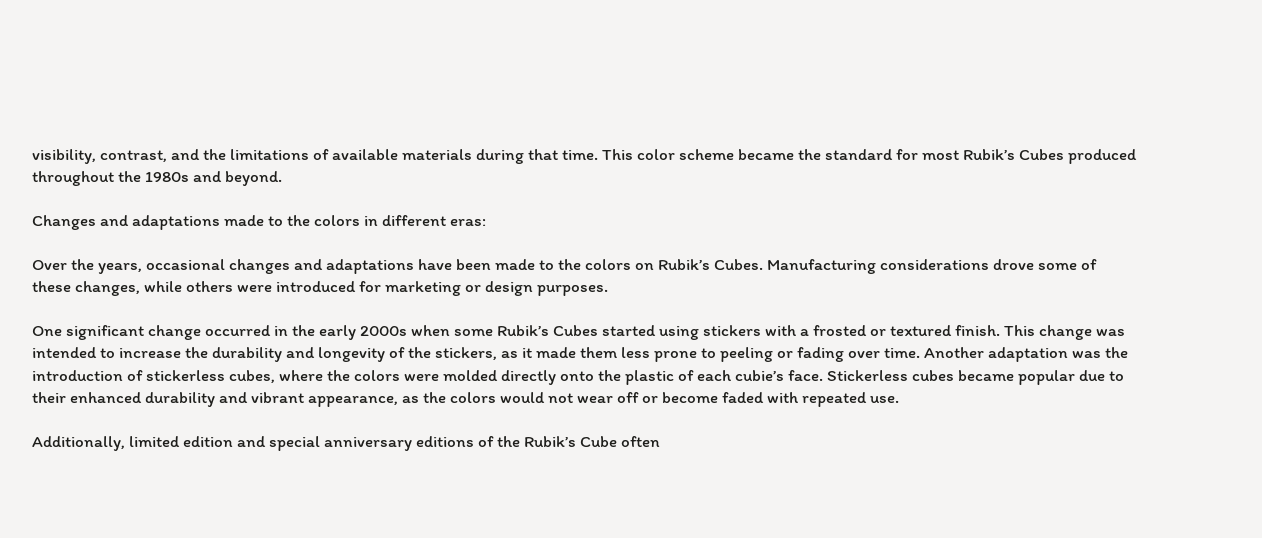visibility, contrast, and the limitations of available materials during that time. This color scheme became the standard for most Rubik’s Cubes produced throughout the 1980s and beyond.

Changes and adaptations made to the colors in different eras:

Over the years, occasional changes and adaptations have been made to the colors on Rubik’s Cubes. Manufacturing considerations drove some of these changes, while others were introduced for marketing or design purposes.

One significant change occurred in the early 2000s when some Rubik’s Cubes started using stickers with a frosted or textured finish. This change was intended to increase the durability and longevity of the stickers, as it made them less prone to peeling or fading over time. Another adaptation was the introduction of stickerless cubes, where the colors were molded directly onto the plastic of each cubie’s face. Stickerless cubes became popular due to their enhanced durability and vibrant appearance, as the colors would not wear off or become faded with repeated use.

Additionally, limited edition and special anniversary editions of the Rubik’s Cube often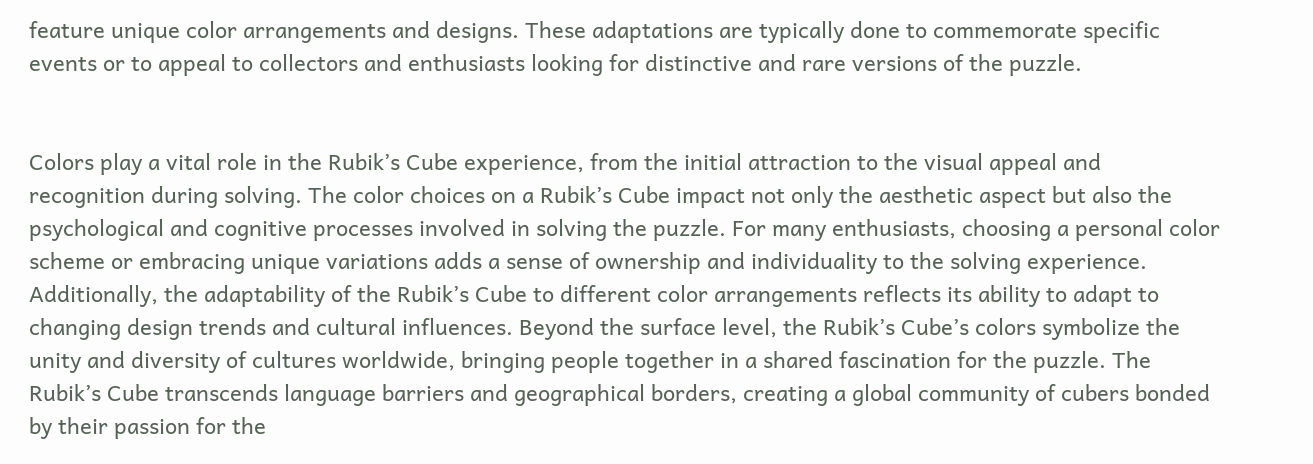feature unique color arrangements and designs. These adaptations are typically done to commemorate specific events or to appeal to collectors and enthusiasts looking for distinctive and rare versions of the puzzle.


Colors play a vital role in the Rubik’s Cube experience, from the initial attraction to the visual appeal and recognition during solving. The color choices on a Rubik’s Cube impact not only the aesthetic aspect but also the psychological and cognitive processes involved in solving the puzzle. For many enthusiasts, choosing a personal color scheme or embracing unique variations adds a sense of ownership and individuality to the solving experience. Additionally, the adaptability of the Rubik’s Cube to different color arrangements reflects its ability to adapt to changing design trends and cultural influences. Beyond the surface level, the Rubik’s Cube’s colors symbolize the unity and diversity of cultures worldwide, bringing people together in a shared fascination for the puzzle. The Rubik’s Cube transcends language barriers and geographical borders, creating a global community of cubers bonded by their passion for the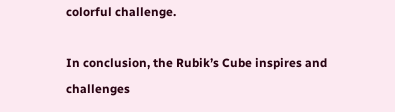colorful challenge.

In conclusion, the Rubik’s Cube inspires and challenges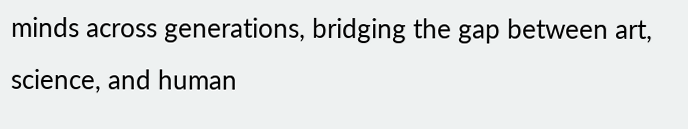minds across generations, bridging the gap between art, science, and human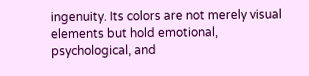ingenuity. Its colors are not merely visual elements but hold emotional, psychological, and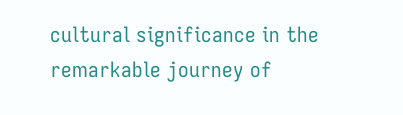cultural significance in the remarkable journey of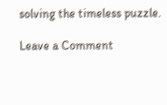solving the timeless puzzle.

Leave a Comment